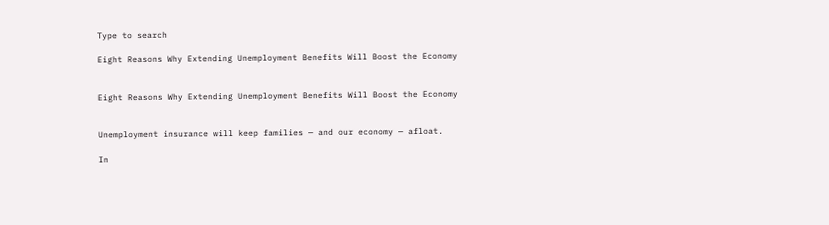Type to search

Eight Reasons Why Extending Unemployment Benefits Will Boost the Economy


Eight Reasons Why Extending Unemployment Benefits Will Boost the Economy


Unemployment insurance will keep families — and our economy — afloat.

In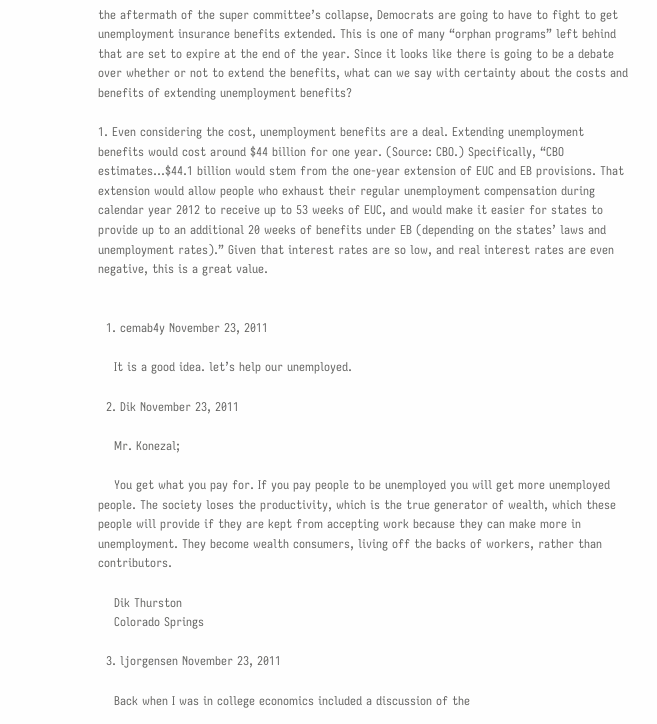the aftermath of the super committee’s collapse, Democrats are going to have to fight to get unemployment insurance benefits extended. This is one of many “orphan programs” left behind that are set to expire at the end of the year. Since it looks like there is going to be a debate over whether or not to extend the benefits, what can we say with certainty about the costs and benefits of extending unemployment benefits?

1. Even considering the cost, unemployment benefits are a deal. Extending unemployment benefits would cost around $44 billion for one year. (Source: CBO.) Specifically, “CBO estimates…$44.1 billion would stem from the one-year extension of EUC and EB provisions. That extension would allow people who exhaust their regular unemployment compensation during calendar year 2012 to receive up to 53 weeks of EUC, and would make it easier for states to provide up to an additional 20 weeks of benefits under EB (depending on the states’ laws and unemployment rates).” Given that interest rates are so low, and real interest rates are even negative, this is a great value.


  1. cemab4y November 23, 2011

    It is a good idea. let’s help our unemployed.

  2. Dik November 23, 2011

    Mr. Konezal;

    You get what you pay for. If you pay people to be unemployed you will get more unemployed people. The society loses the productivity, which is the true generator of wealth, which these people will provide if they are kept from accepting work because they can make more in unemployment. They become wealth consumers, living off the backs of workers, rather than contributors.

    Dik Thurston
    Colorado Springs

  3. ljorgensen November 23, 2011

    Back when I was in college economics included a discussion of the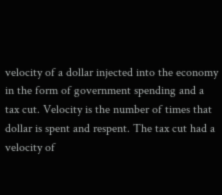velocity of a dollar injected into the economy in the form of government spending and a tax cut. Velocity is the number of times that dollar is spent and respent. The tax cut had a velocity of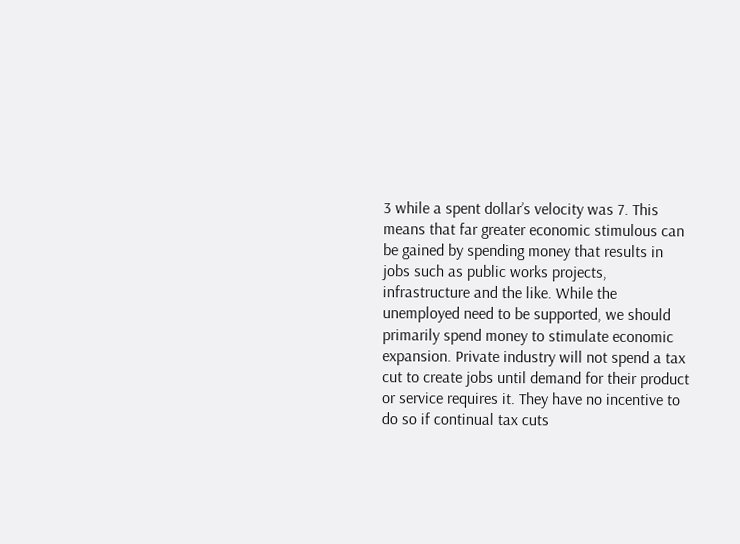3 while a spent dollar’s velocity was 7. This means that far greater economic stimulous can be gained by spending money that results in jobs such as public works projects, infrastructure and the like. While the unemployed need to be supported, we should primarily spend money to stimulate economic expansion. Private industry will not spend a tax cut to create jobs until demand for their product or service requires it. They have no incentive to do so if continual tax cuts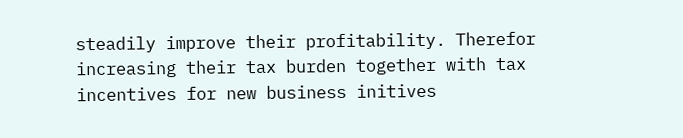steadily improve their profitability. Therefor increasing their tax burden together with tax incentives for new business initives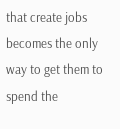that create jobs becomes the only way to get them to spend the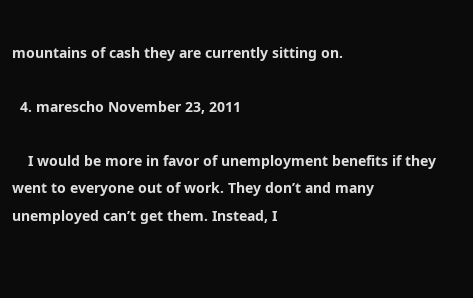mountains of cash they are currently sitting on.

  4. marescho November 23, 2011

    I would be more in favor of unemployment benefits if they went to everyone out of work. They don’t and many unemployed can’t get them. Instead, I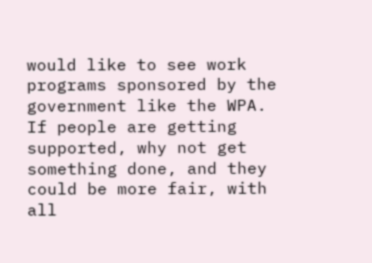would like to see work programs sponsored by the government like the WPA. If people are getting supported, why not get something done, and they could be more fair, with all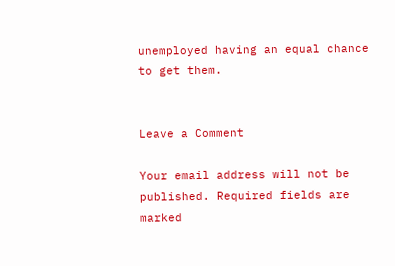unemployed having an equal chance to get them.


Leave a Comment

Your email address will not be published. Required fields are marked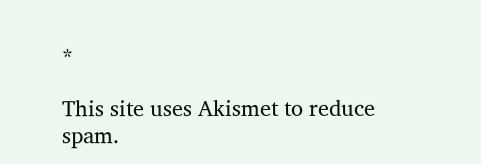*

This site uses Akismet to reduce spam.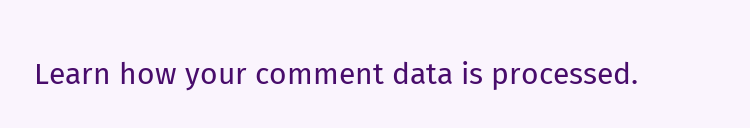Learn how your comment data is processed.